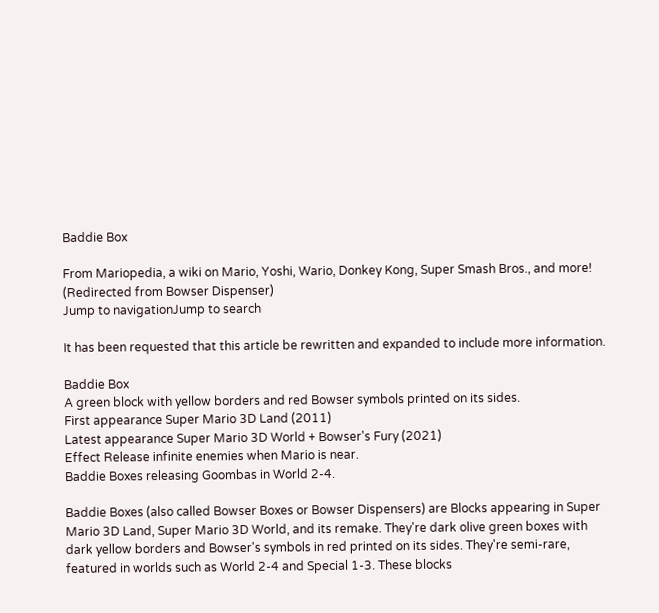Baddie Box

From Mariopedia, a wiki on Mario, Yoshi, Wario, Donkey Kong, Super Smash Bros., and more!
(Redirected from Bowser Dispenser)
Jump to navigationJump to search

It has been requested that this article be rewritten and expanded to include more information.

Baddie Box
A green block with yellow borders and red Bowser symbols printed on its sides.
First appearance Super Mario 3D Land (2011)
Latest appearance Super Mario 3D World + Bowser's Fury (2021)
Effect Release infinite enemies when Mario is near.
Baddie Boxes releasing Goombas in World 2-4.

Baddie Boxes (also called Bowser Boxes or Bowser Dispensers) are Blocks appearing in Super Mario 3D Land, Super Mario 3D World, and its remake. They're dark olive green boxes with dark yellow borders and Bowser's symbols in red printed on its sides. They're semi-rare, featured in worlds such as World 2-4 and Special 1-3. These blocks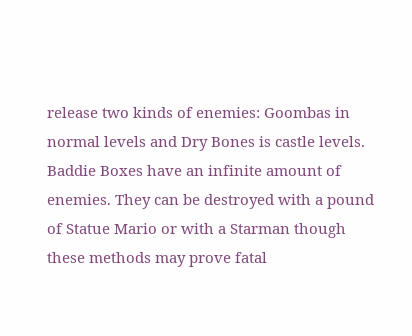release two kinds of enemies: Goombas in normal levels and Dry Bones is castle levels. Baddie Boxes have an infinite amount of enemies. They can be destroyed with a pound of Statue Mario or with a Starman though these methods may prove fatal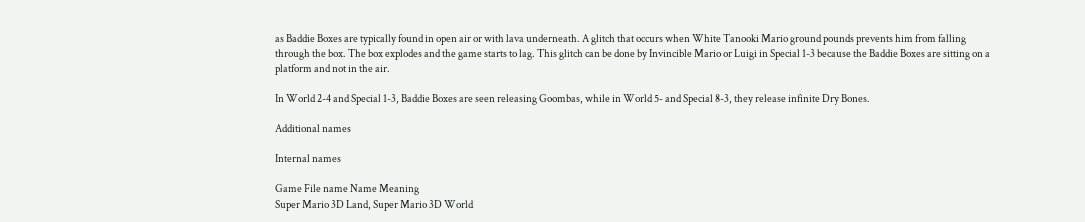as Baddie Boxes are typically found in open air or with lava underneath. A glitch that occurs when White Tanooki Mario ground pounds prevents him from falling through the box. The box explodes and the game starts to lag. This glitch can be done by Invincible Mario or Luigi in Special 1-3 because the Baddie Boxes are sitting on a platform and not in the air.

In World 2-4 and Special 1-3, Baddie Boxes are seen releasing Goombas, while in World 5- and Special 8-3, they release infinite Dry Bones.

Additional names

Internal names

Game File name Name Meaning
Super Mario 3D Land, Super Mario 3D World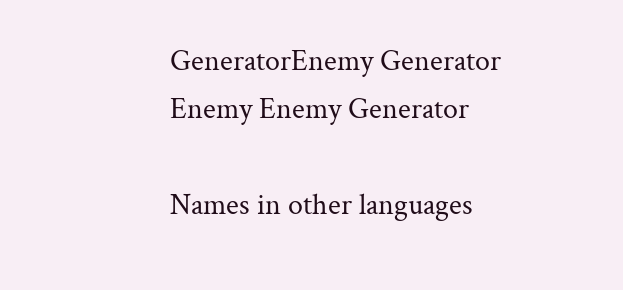GeneratorEnemy Generator Enemy Enemy Generator

Names in other languages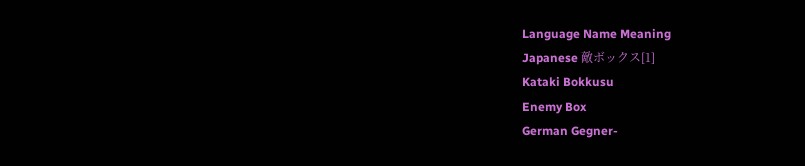Language Name Meaning
Japanese 敵ボックス[1]
Kataki Bokkusu
Enemy Box
German Gegner-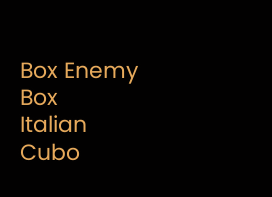Box Enemy Box
Italian Cubo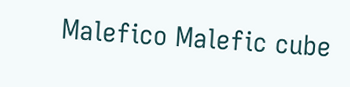Malefico Malefic cube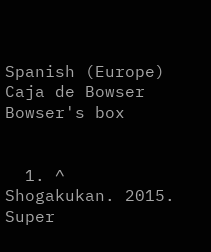Spanish (Europe) Caja de Bowser Bowser's box


  1. ^ Shogakukan. 2015. Super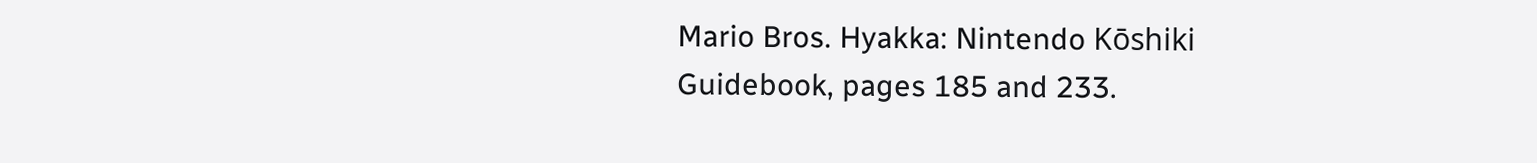Mario Bros. Hyakka: Nintendo Kōshiki Guidebook, pages 185 and 233.